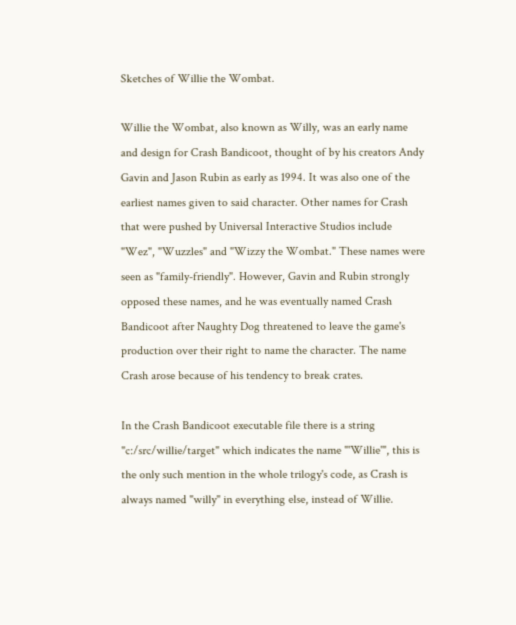Sketches of Willie the Wombat.

Willie the Wombat, also known as Willy, was an early name and design for Crash Bandicoot, thought of by his creators Andy Gavin and Jason Rubin as early as 1994. It was also one of the earliest names given to said character. Other names for Crash that were pushed by Universal Interactive Studios include "Wez", "Wuzzles" and "Wizzy the Wombat." These names were seen as "family-friendly". However, Gavin and Rubin strongly opposed these names, and he was eventually named Crash Bandicoot after Naughty Dog threatened to leave the game's production over their right to name the character. The name Crash arose because of his tendency to break crates.

In the Crash Bandicoot executable file there is a string "c:/src/willie/target" which indicates the name "'Willie'", this is the only such mention in the whole trilogy's code, as Crash is always named "willy" in everything else, instead of Willie.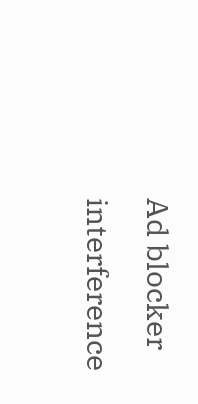Ad blocker interference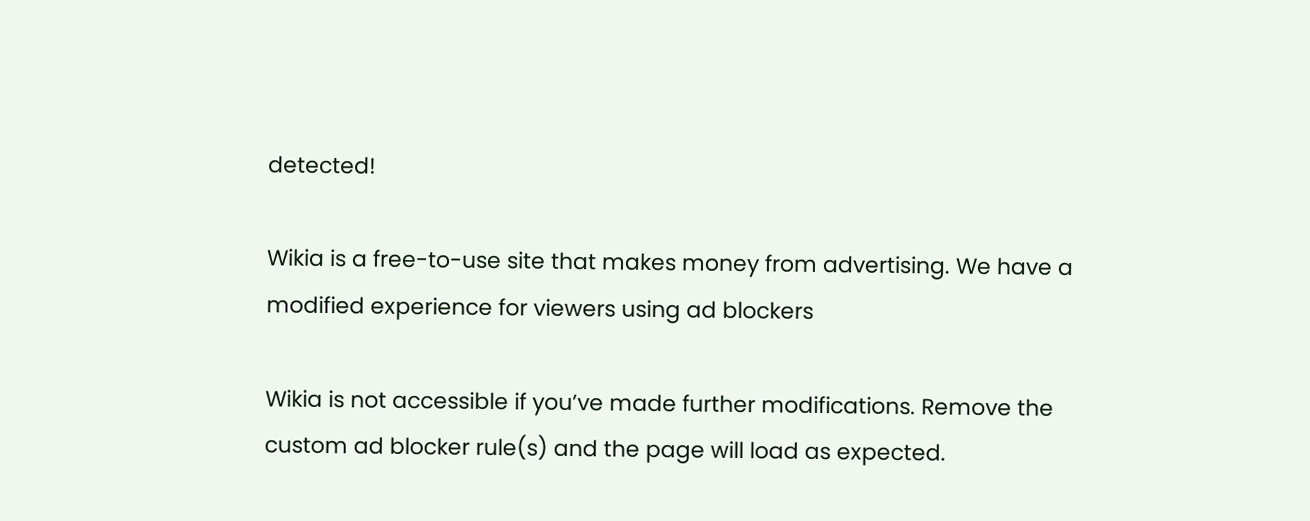detected!

Wikia is a free-to-use site that makes money from advertising. We have a modified experience for viewers using ad blockers

Wikia is not accessible if you’ve made further modifications. Remove the custom ad blocker rule(s) and the page will load as expected.